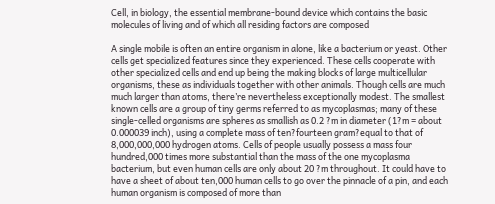Cell, in biology, the essential membrane-bound device which contains the basic molecules of living and of which all residing factors are composed

A single mobile is often an entire organism in alone, like a bacterium or yeast. Other cells get specialized features since they experienced. These cells cooperate with other specialized cells and end up being the making blocks of large multicellular organisms, these as individuals together with other animals. Though cells are much much larger than atoms, there’re nevertheless exceptionally modest. The smallest known cells are a group of tiny germs referred to as mycoplasmas; many of these single-celled organisms are spheres as smallish as 0.2 ?m in diameter (1?m = about 0.000039 inch), using a complete mass of ten?fourteen gram?equal to that of 8,000,000,000 hydrogen atoms. Cells of people usually possess a mass four hundred,000 times more substantial than the mass of the one mycoplasma bacterium, but even human cells are only about 20 ?m throughout. It could have to have a sheet of about ten,000 human cells to go over the pinnacle of a pin, and each human organism is composed of more than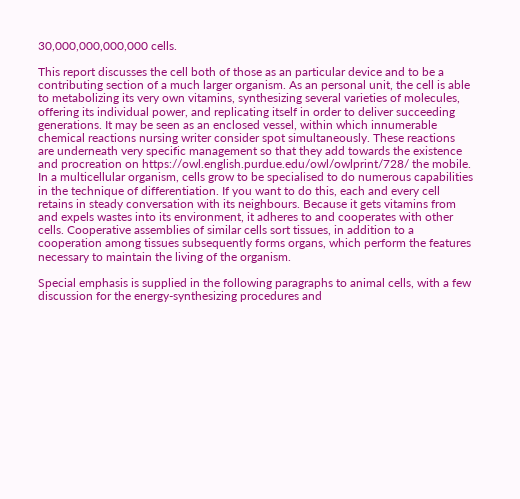30,000,000,000,000 cells.

This report discusses the cell both of those as an particular device and to be a contributing section of a much larger organism. As an personal unit, the cell is able to metabolizing its very own vitamins, synthesizing several varieties of molecules, offering its individual power, and replicating itself in order to deliver succeeding generations. It may be seen as an enclosed vessel, within which innumerable chemical reactions nursing writer consider spot simultaneously. These reactions are underneath very specific management so that they add towards the existence and procreation on https://owl.english.purdue.edu/owl/owlprint/728/ the mobile. In a multicellular organism, cells grow to be specialised to do numerous capabilities in the technique of differentiation. If you want to do this, each and every cell retains in steady conversation with its neighbours. Because it gets vitamins from and expels wastes into its environment, it adheres to and cooperates with other cells. Cooperative assemblies of similar cells sort tissues, in addition to a cooperation among tissues subsequently forms organs, which perform the features necessary to maintain the living of the organism.

Special emphasis is supplied in the following paragraphs to animal cells, with a few discussion for the energy-synthesizing procedures and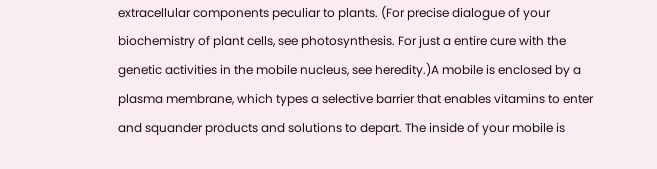extracellular components peculiar to plants. (For precise dialogue of your biochemistry of plant cells, see photosynthesis. For just a entire cure with the genetic activities in the mobile nucleus, see heredity.)A mobile is enclosed by a plasma membrane, which types a selective barrier that enables vitamins to enter and squander products and solutions to depart. The inside of your mobile is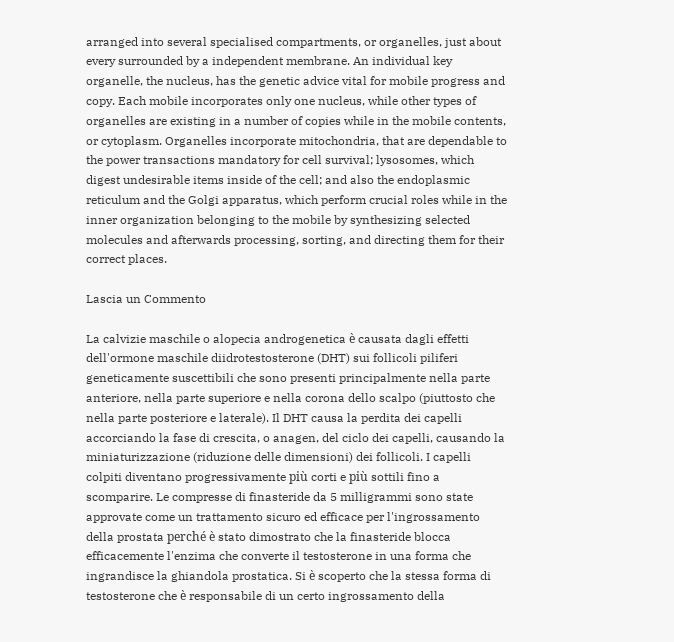arranged into several specialised compartments, or organelles, just about every surrounded by a independent membrane. An individual key organelle, the nucleus, has the genetic advice vital for mobile progress and copy. Each mobile incorporates only one nucleus, while other types of organelles are existing in a number of copies while in the mobile contents, or cytoplasm. Organelles incorporate mitochondria, that are dependable to the power transactions mandatory for cell survival; lysosomes, which digest undesirable items inside of the cell; and also the endoplasmic reticulum and the Golgi apparatus, which perform crucial roles while in the inner organization belonging to the mobile by synthesizing selected molecules and afterwards processing, sorting, and directing them for their correct places.

Lascia un Commento

La calvizie maschile o alopecia androgenetica è causata dagli effetti dell'ormone maschile diidrotestosterone (DHT) sui follicoli piliferi geneticamente suscettibili che sono presenti principalmente nella parte anteriore, nella parte superiore e nella corona dello scalpo (piuttosto che nella parte posteriore e laterale). Il DHT causa la perdita dei capelli accorciando la fase di crescita, o anagen, del ciclo dei capelli, causando la miniaturizzazione (riduzione delle dimensioni) dei follicoli. I capelli colpiti diventano progressivamente più corti e più sottili fino a scomparire. Le compresse di finasteride da 5 milligrammi sono state approvate come un trattamento sicuro ed efficace per l'ingrossamento della prostata perché è stato dimostrato che la finasteride blocca efficacemente l'enzima che converte il testosterone in una forma che ingrandisce la ghiandola prostatica. Si è scoperto che la stessa forma di testosterone che è responsabile di un certo ingrossamento della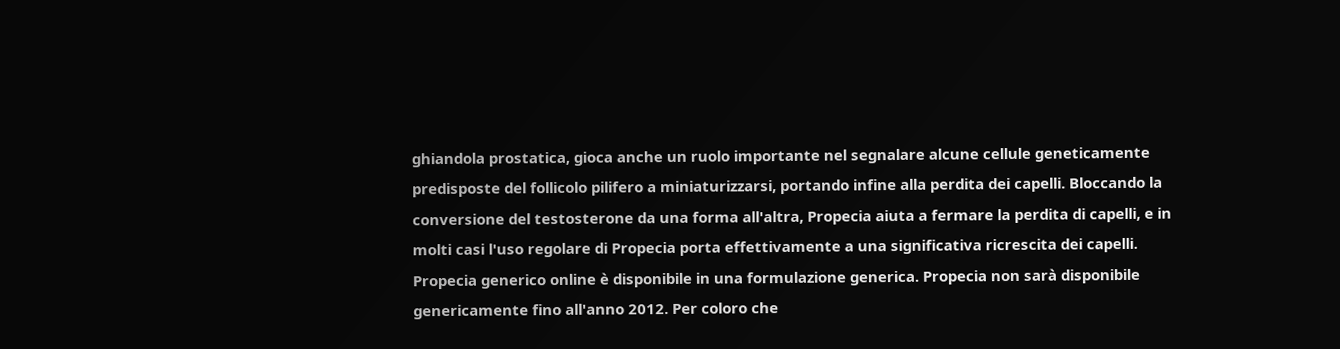ghiandola prostatica, gioca anche un ruolo importante nel segnalare alcune cellule geneticamente predisposte del follicolo pilifero a miniaturizzarsi, portando infine alla perdita dei capelli. Bloccando la conversione del testosterone da una forma all'altra, Propecia aiuta a fermare la perdita di capelli, e in molti casi l'uso regolare di Propecia porta effettivamente a una significativa ricrescita dei capelli. Propecia generico online è disponibile in una formulazione generica. Propecia non sarà disponibile genericamente fino all'anno 2012. Per coloro che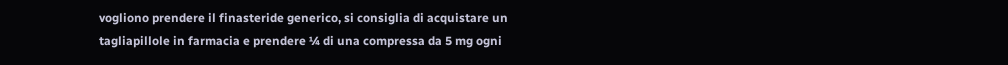vogliono prendere il finasteride generico, si consiglia di acquistare un tagliapillole in farmacia e prendere ¼ di una compressa da 5 mg ogni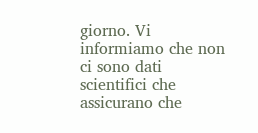giorno. Vi informiamo che non ci sono dati scientifici che assicurano che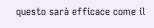questo sarà efficace come il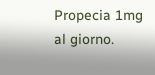Propecia 1mg al giorno.